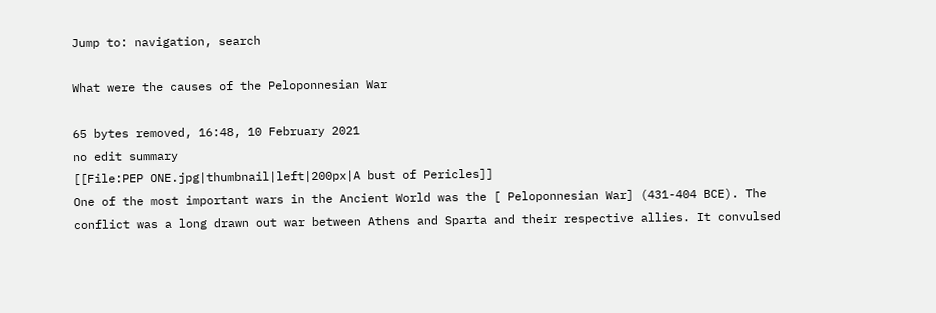Jump to: navigation, search

What were the causes of the Peloponnesian War

65 bytes removed, 16:48, 10 February 2021
no edit summary
[[File:PEP ONE.jpg|thumbnail|left|200px|A bust of Pericles]]
One of the most important wars in the Ancient World was the [ Peloponnesian War] (431-404 BCE). The conflict was a long drawn out war between Athens and Sparta and their respective allies. It convulsed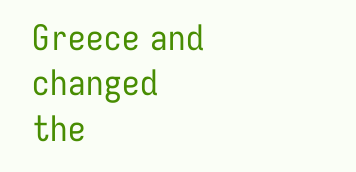Greece and changed the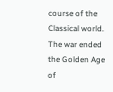course of the Classical world. The war ended the Golden Age of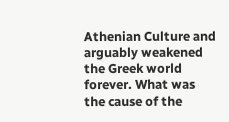Athenian Culture and arguably weakened the Greek world forever. What was the cause of the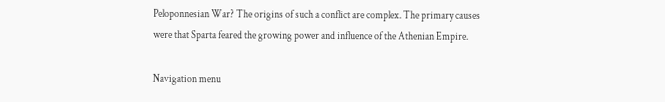Peloponnesian War? The origins of such a conflict are complex. The primary causes were that Sparta feared the growing power and influence of the Athenian Empire.

Navigation menu